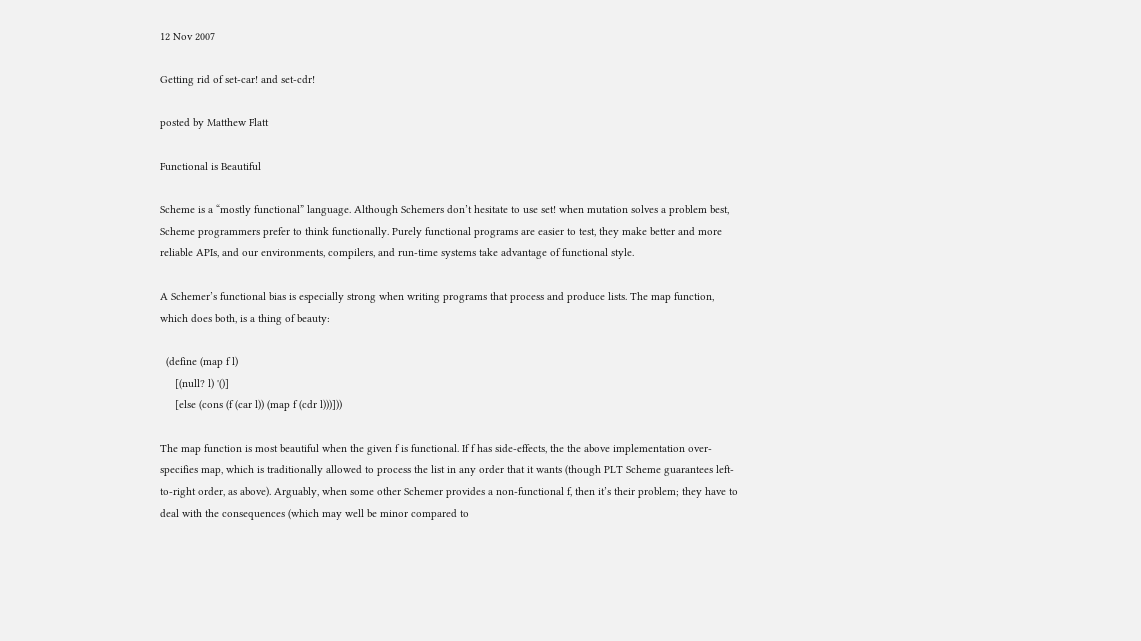12 Nov 2007

Getting rid of set-car! and set-cdr!

posted by Matthew Flatt

Functional is Beautiful

Scheme is a “mostly functional” language. Although Schemers don’t hesitate to use set! when mutation solves a problem best, Scheme programmers prefer to think functionally. Purely functional programs are easier to test, they make better and more reliable APIs, and our environments, compilers, and run-time systems take advantage of functional style.

A Schemer’s functional bias is especially strong when writing programs that process and produce lists. The map function, which does both, is a thing of beauty:

  (define (map f l)
     [(null? l) '()]
     [else (cons (f (car l)) (map f (cdr l)))]))

The map function is most beautiful when the given f is functional. If f has side-effects, the the above implementation over-specifies map, which is traditionally allowed to process the list in any order that it wants (though PLT Scheme guarantees left-to-right order, as above). Arguably, when some other Schemer provides a non-functional f, then it’s their problem; they have to deal with the consequences (which may well be minor compared to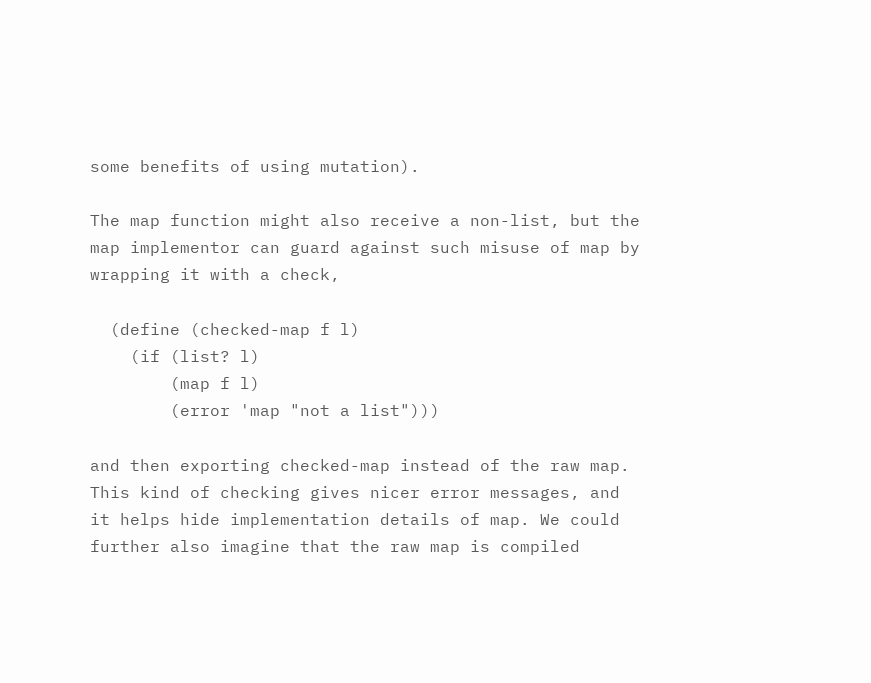some benefits of using mutation).

The map function might also receive a non-list, but the map implementor can guard against such misuse of map by wrapping it with a check,

  (define (checked-map f l)
    (if (list? l)
        (map f l)
        (error 'map "not a list")))

and then exporting checked-map instead of the raw map. This kind of checking gives nicer error messages, and it helps hide implementation details of map. We could further also imagine that the raw map is compiled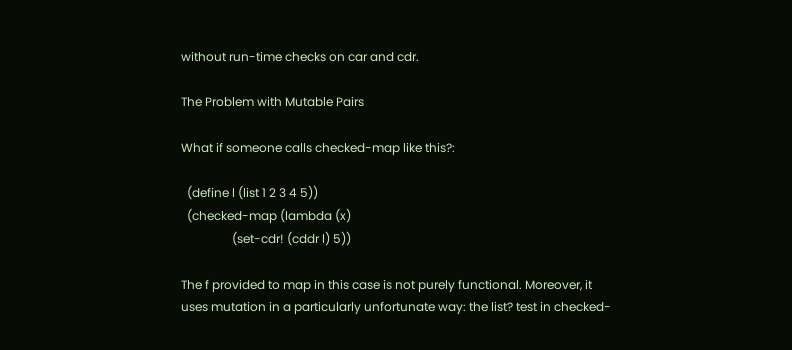without run-time checks on car and cdr.

The Problem with Mutable Pairs

What if someone calls checked-map like this?:

  (define l (list 1 2 3 4 5))
  (checked-map (lambda (x)
                 (set-cdr! (cddr l) 5))

The f provided to map in this case is not purely functional. Moreover, it uses mutation in a particularly unfortunate way: the list? test in checked-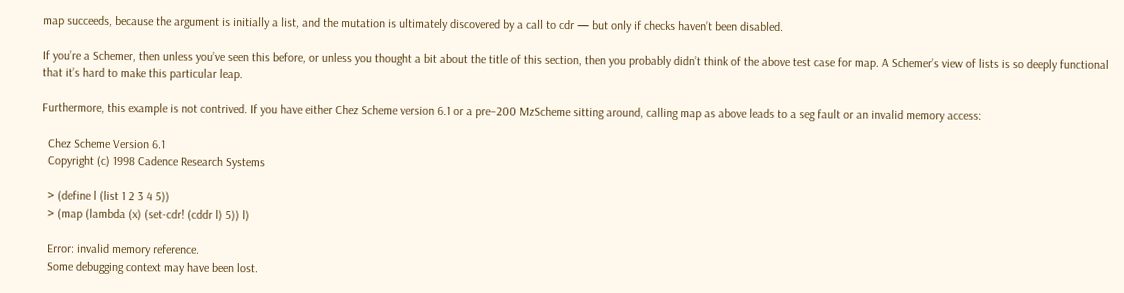map succeeds, because the argument is initially a list, and the mutation is ultimately discovered by a call to cdr — but only if checks haven’t been disabled.

If you’re a Schemer, then unless you’ve seen this before, or unless you thought a bit about the title of this section, then you probably didn’t think of the above test case for map. A Schemer’s view of lists is so deeply functional that it’s hard to make this particular leap.

Furthermore, this example is not contrived. If you have either Chez Scheme version 6.1 or a pre–200 MzScheme sitting around, calling map as above leads to a seg fault or an invalid memory access:

  Chez Scheme Version 6.1
  Copyright (c) 1998 Cadence Research Systems

  > (define l (list 1 2 3 4 5))
  > (map (lambda (x) (set-cdr! (cddr l) 5)) l)

  Error: invalid memory reference.
  Some debugging context may have been lost.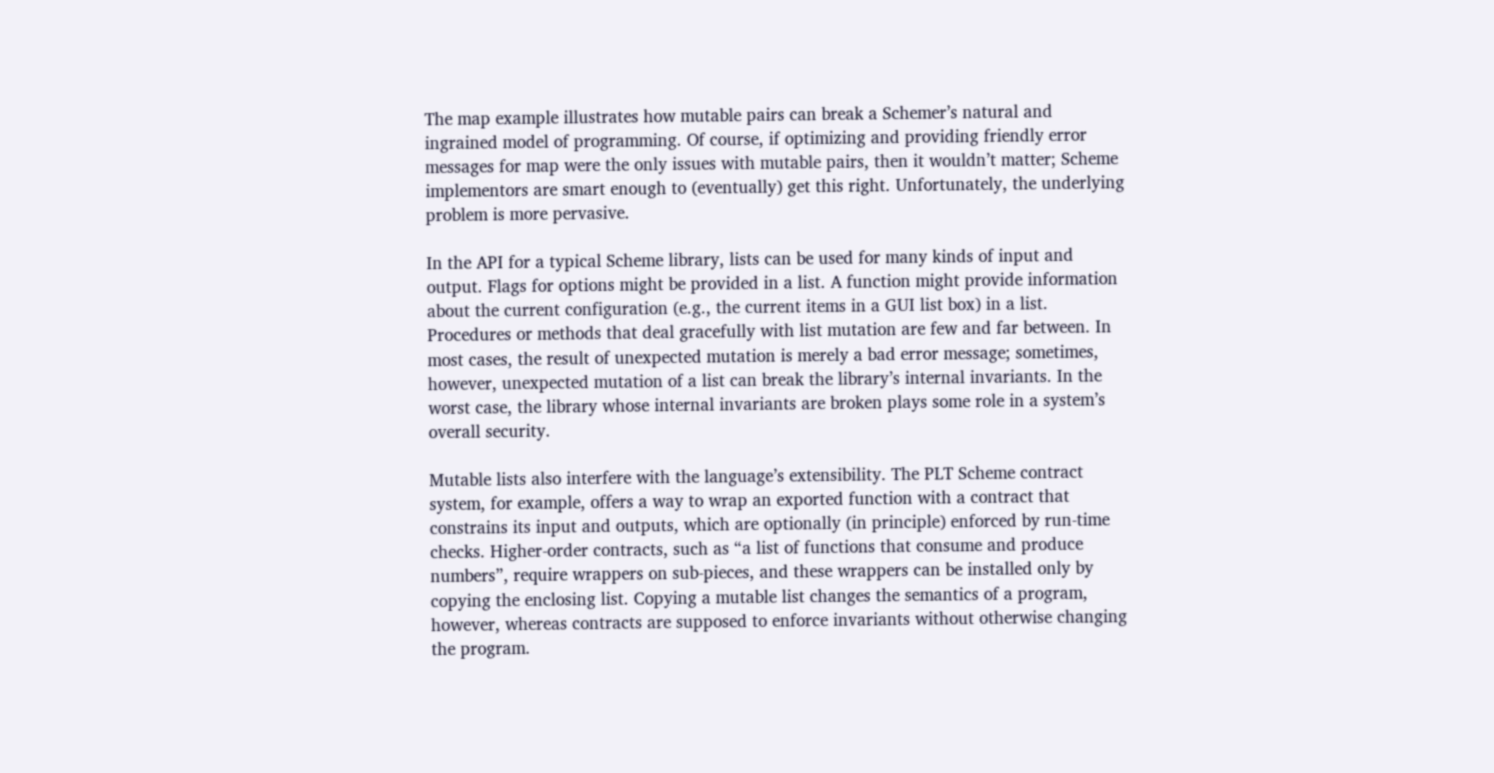The map example illustrates how mutable pairs can break a Schemer’s natural and ingrained model of programming. Of course, if optimizing and providing friendly error messages for map were the only issues with mutable pairs, then it wouldn’t matter; Scheme implementors are smart enough to (eventually) get this right. Unfortunately, the underlying problem is more pervasive.

In the API for a typical Scheme library, lists can be used for many kinds of input and output. Flags for options might be provided in a list. A function might provide information about the current configuration (e.g., the current items in a GUI list box) in a list. Procedures or methods that deal gracefully with list mutation are few and far between. In most cases, the result of unexpected mutation is merely a bad error message; sometimes, however, unexpected mutation of a list can break the library’s internal invariants. In the worst case, the library whose internal invariants are broken plays some role in a system’s overall security.

Mutable lists also interfere with the language’s extensibility. The PLT Scheme contract system, for example, offers a way to wrap an exported function with a contract that constrains its input and outputs, which are optionally (in principle) enforced by run-time checks. Higher-order contracts, such as “a list of functions that consume and produce numbers”, require wrappers on sub-pieces, and these wrappers can be installed only by copying the enclosing list. Copying a mutable list changes the semantics of a program, however, whereas contracts are supposed to enforce invariants without otherwise changing the program.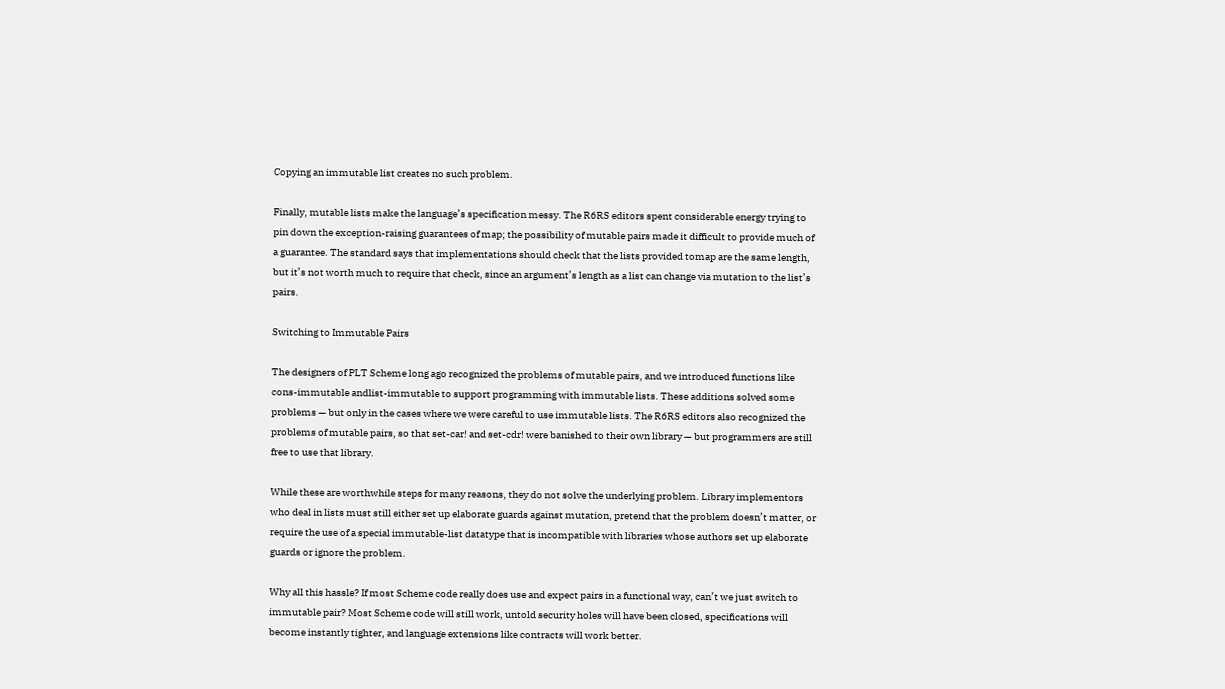Copying an immutable list creates no such problem.

Finally, mutable lists make the language’s specification messy. The R6RS editors spent considerable energy trying to pin down the exception-raising guarantees of map; the possibility of mutable pairs made it difficult to provide much of a guarantee. The standard says that implementations should check that the lists provided tomap are the same length, but it’s not worth much to require that check, since an argument’s length as a list can change via mutation to the list’s pairs.

Switching to Immutable Pairs

The designers of PLT Scheme long ago recognized the problems of mutable pairs, and we introduced functions like cons-immutable andlist-immutable to support programming with immutable lists. These additions solved some problems — but only in the cases where we were careful to use immutable lists. The R6RS editors also recognized the problems of mutable pairs, so that set-car! and set-cdr! were banished to their own library — but programmers are still free to use that library.

While these are worthwhile steps for many reasons, they do not solve the underlying problem. Library implementors who deal in lists must still either set up elaborate guards against mutation, pretend that the problem doesn’t matter, or require the use of a special immutable-list datatype that is incompatible with libraries whose authors set up elaborate guards or ignore the problem.

Why all this hassle? If most Scheme code really does use and expect pairs in a functional way, can’t we just switch to immutable pair? Most Scheme code will still work, untold security holes will have been closed, specifications will become instantly tighter, and language extensions like contracts will work better.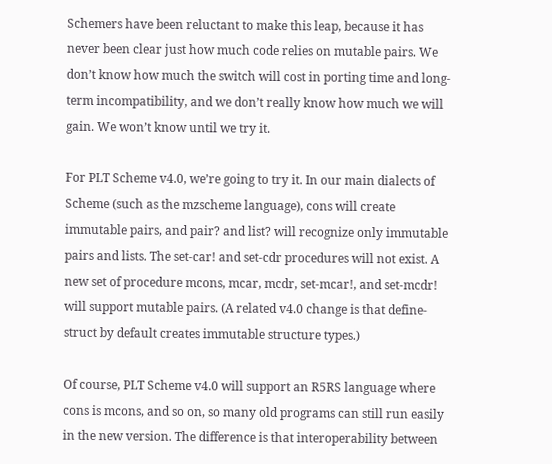Schemers have been reluctant to make this leap, because it has never been clear just how much code relies on mutable pairs. We don’t know how much the switch will cost in porting time and long-term incompatibility, and we don’t really know how much we will gain. We won’t know until we try it.

For PLT Scheme v4.0, we’re going to try it. In our main dialects of Scheme (such as the mzscheme language), cons will create immutable pairs, and pair? and list? will recognize only immutable pairs and lists. The set-car! and set-cdr procedures will not exist. A new set of procedure mcons, mcar, mcdr, set-mcar!, and set-mcdr! will support mutable pairs. (A related v4.0 change is that define-struct by default creates immutable structure types.)

Of course, PLT Scheme v4.0 will support an R5RS language where cons is mcons, and so on, so many old programs can still run easily in the new version. The difference is that interoperability between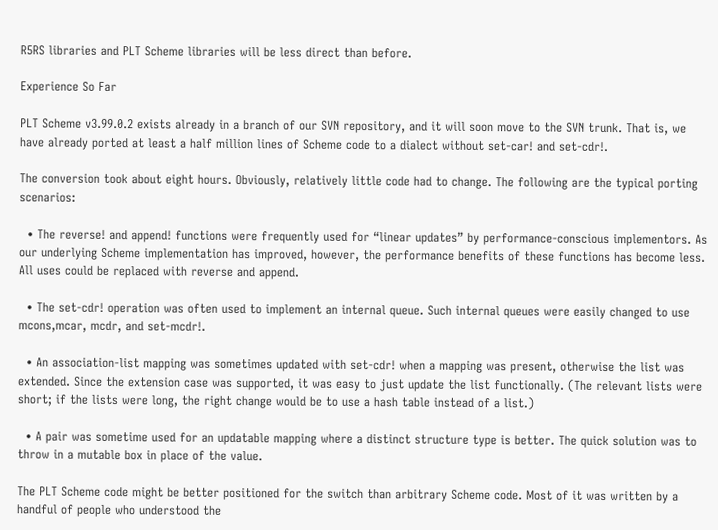R5RS libraries and PLT Scheme libraries will be less direct than before.

Experience So Far

PLT Scheme v3.99.0.2 exists already in a branch of our SVN repository, and it will soon move to the SVN trunk. That is, we have already ported at least a half million lines of Scheme code to a dialect without set-car! and set-cdr!.

The conversion took about eight hours. Obviously, relatively little code had to change. The following are the typical porting scenarios:

  • The reverse! and append! functions were frequently used for “linear updates” by performance-conscious implementors. As our underlying Scheme implementation has improved, however, the performance benefits of these functions has become less. All uses could be replaced with reverse and append.

  • The set-cdr! operation was often used to implement an internal queue. Such internal queues were easily changed to use mcons,mcar, mcdr, and set-mcdr!.

  • An association-list mapping was sometimes updated with set-cdr! when a mapping was present, otherwise the list was extended. Since the extension case was supported, it was easy to just update the list functionally. (The relevant lists were short; if the lists were long, the right change would be to use a hash table instead of a list.)

  • A pair was sometime used for an updatable mapping where a distinct structure type is better. The quick solution was to throw in a mutable box in place of the value.

The PLT Scheme code might be better positioned for the switch than arbitrary Scheme code. Most of it was written by a handful of people who understood the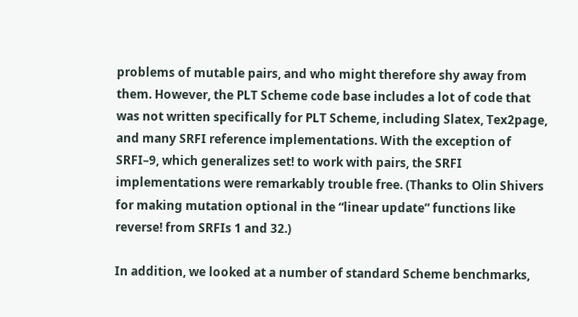problems of mutable pairs, and who might therefore shy away from them. However, the PLT Scheme code base includes a lot of code that was not written specifically for PLT Scheme, including Slatex, Tex2page, and many SRFI reference implementations. With the exception of SRFI–9, which generalizes set! to work with pairs, the SRFI implementations were remarkably trouble free. (Thanks to Olin Shivers for making mutation optional in the “linear update” functions like reverse! from SRFIs 1 and 32.)

In addition, we looked at a number of standard Scheme benchmarks,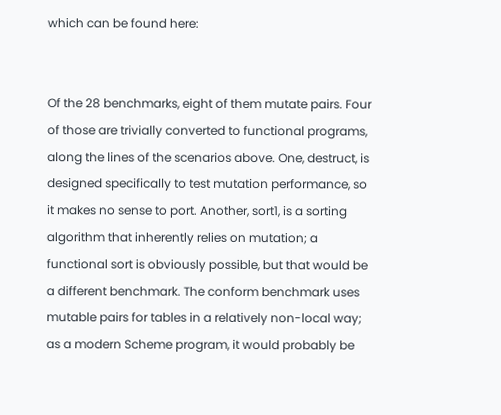which can be found here:


Of the 28 benchmarks, eight of them mutate pairs. Four of those are trivially converted to functional programs, along the lines of the scenarios above. One, destruct, is designed specifically to test mutation performance, so it makes no sense to port. Another, sort1, is a sorting algorithm that inherently relies on mutation; a functional sort is obviously possible, but that would be a different benchmark. The conform benchmark uses mutable pairs for tables in a relatively non-local way; as a modern Scheme program, it would probably be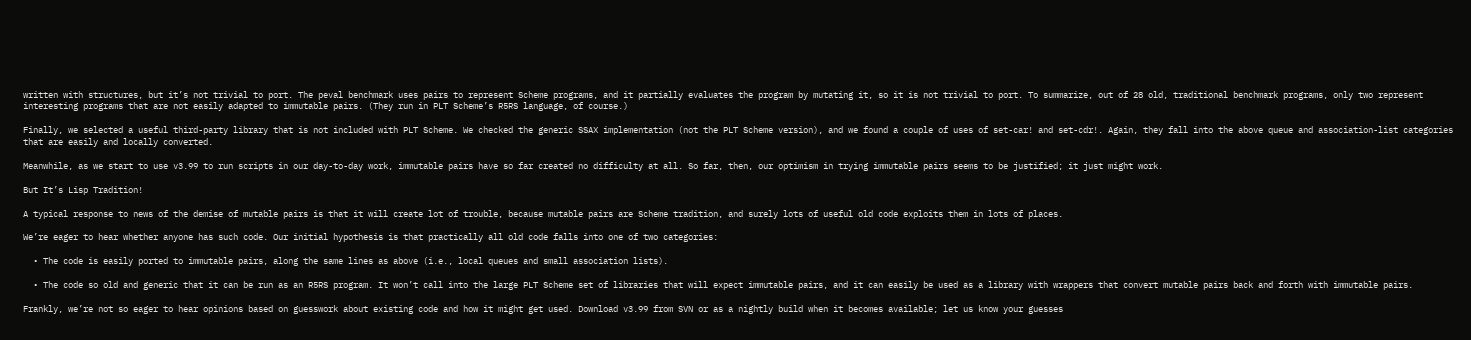written with structures, but it’s not trivial to port. The peval benchmark uses pairs to represent Scheme programs, and it partially evaluates the program by mutating it, so it is not trivial to port. To summarize, out of 28 old, traditional benchmark programs, only two represent interesting programs that are not easily adapted to immutable pairs. (They run in PLT Scheme’s R5RS language, of course.)

Finally, we selected a useful third-party library that is not included with PLT Scheme. We checked the generic SSAX implementation (not the PLT Scheme version), and we found a couple of uses of set-car! and set-cdr!. Again, they fall into the above queue and association-list categories that are easily and locally converted.

Meanwhile, as we start to use v3.99 to run scripts in our day-to-day work, immutable pairs have so far created no difficulty at all. So far, then, our optimism in trying immutable pairs seems to be justified; it just might work.

But It’s Lisp Tradition!

A typical response to news of the demise of mutable pairs is that it will create lot of trouble, because mutable pairs are Scheme tradition, and surely lots of useful old code exploits them in lots of places.

We’re eager to hear whether anyone has such code. Our initial hypothesis is that practically all old code falls into one of two categories:

  • The code is easily ported to immutable pairs, along the same lines as above (i.e., local queues and small association lists).

  • The code so old and generic that it can be run as an R5RS program. It won’t call into the large PLT Scheme set of libraries that will expect immutable pairs, and it can easily be used as a library with wrappers that convert mutable pairs back and forth with immutable pairs.

Frankly, we’re not so eager to hear opinions based on guesswork about existing code and how it might get used. Download v3.99 from SVN or as a nightly build when it becomes available; let us know your guesses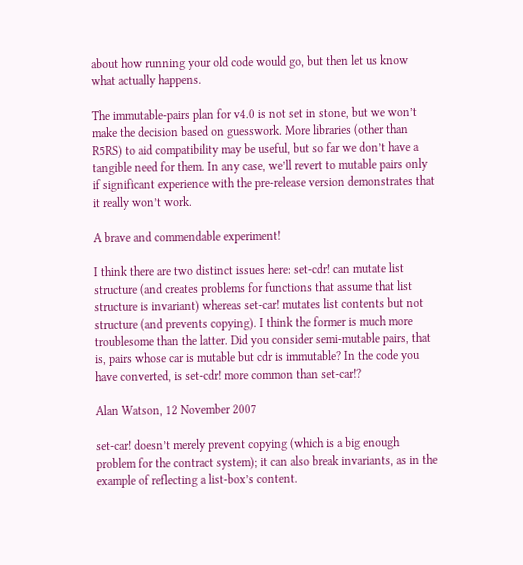about how running your old code would go, but then let us know what actually happens.

The immutable-pairs plan for v4.0 is not set in stone, but we won’t make the decision based on guesswork. More libraries (other than R5RS) to aid compatibility may be useful, but so far we don’t have a tangible need for them. In any case, we’ll revert to mutable pairs only if significant experience with the pre-release version demonstrates that it really won’t work.

A brave and commendable experiment!

I think there are two distinct issues here: set-cdr! can mutate list structure (and creates problems for functions that assume that list structure is invariant) whereas set-car! mutates list contents but not structure (and prevents copying). I think the former is much more troublesome than the latter. Did you consider semi-mutable pairs, that is, pairs whose car is mutable but cdr is immutable? In the code you have converted, is set-cdr! more common than set-car!?

Alan Watson, 12 November 2007

set-car! doesn’t merely prevent copying (which is a big enough problem for the contract system); it can also break invariants, as in the example of reflecting a list-box’s content.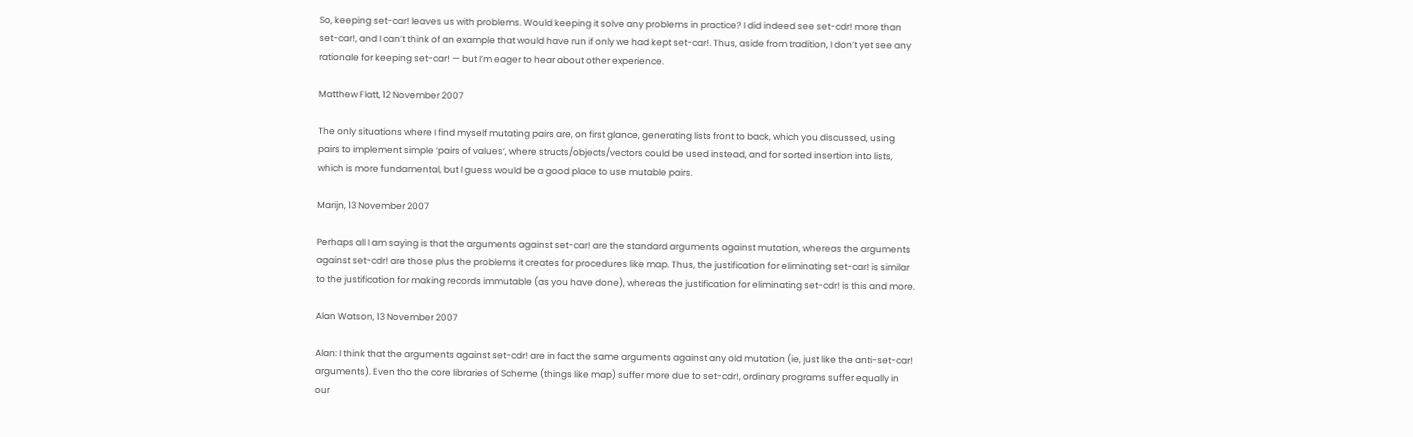So, keeping set-car! leaves us with problems. Would keeping it solve any problems in practice? I did indeed see set-cdr! more than set-car!, and I can’t think of an example that would have run if only we had kept set-car!. Thus, aside from tradition, I don’t yet see any rationale for keeping set-car! — but I’m eager to hear about other experience.

Matthew Flatt, 12 November 2007

The only situations where I find myself mutating pairs are, on first glance, generating lists front to back, which you discussed, using pairs to implement simple ‘pairs of values’, where structs/objects/vectors could be used instead, and for sorted insertion into lists, which is more fundamental, but I guess would be a good place to use mutable pairs.

Marijn, 13 November 2007

Perhaps all I am saying is that the arguments against set-car! are the standard arguments against mutation, whereas the arguments against set-cdr! are those plus the problems it creates for procedures like map. Thus, the justification for eliminating set-car! is similar to the justification for making records immutable (as you have done), whereas the justification for eliminating set-cdr! is this and more.

Alan Watson, 13 November 2007

Alan: I think that the arguments against set-cdr! are in fact the same arguments against any old mutation (ie, just like the anti-set-car! arguments). Even tho the core libraries of Scheme (things like map) suffer more due to set-cdr!, ordinary programs suffer equally in our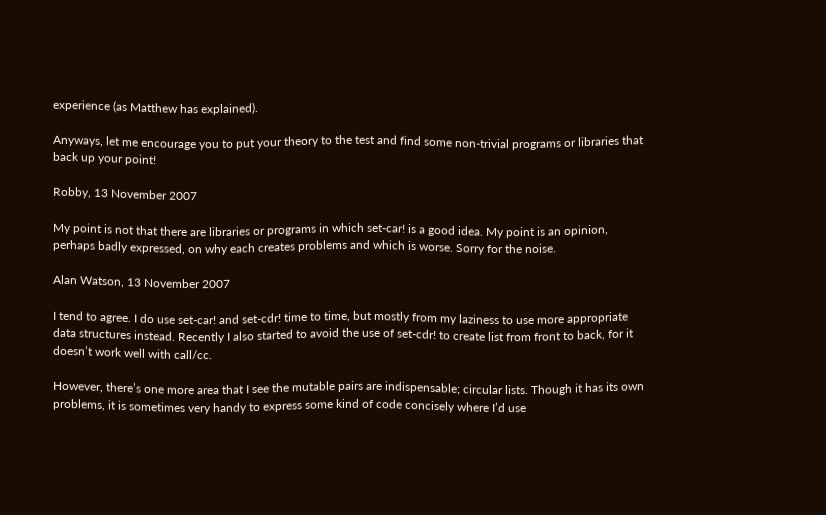experience (as Matthew has explained).

Anyways, let me encourage you to put your theory to the test and find some non-trivial programs or libraries that back up your point!

Robby, 13 November 2007

My point is not that there are libraries or programs in which set-car! is a good idea. My point is an opinion, perhaps badly expressed, on why each creates problems and which is worse. Sorry for the noise.

Alan Watson, 13 November 2007

I tend to agree. I do use set-car! and set-cdr! time to time, but mostly from my laziness to use more appropriate data structures instead. Recently I also started to avoid the use of set-cdr! to create list from front to back, for it doesn’t work well with call/cc.

However, there’s one more area that I see the mutable pairs are indispensable; circular lists. Though it has its own problems, it is sometimes very handy to express some kind of code concisely where I’d use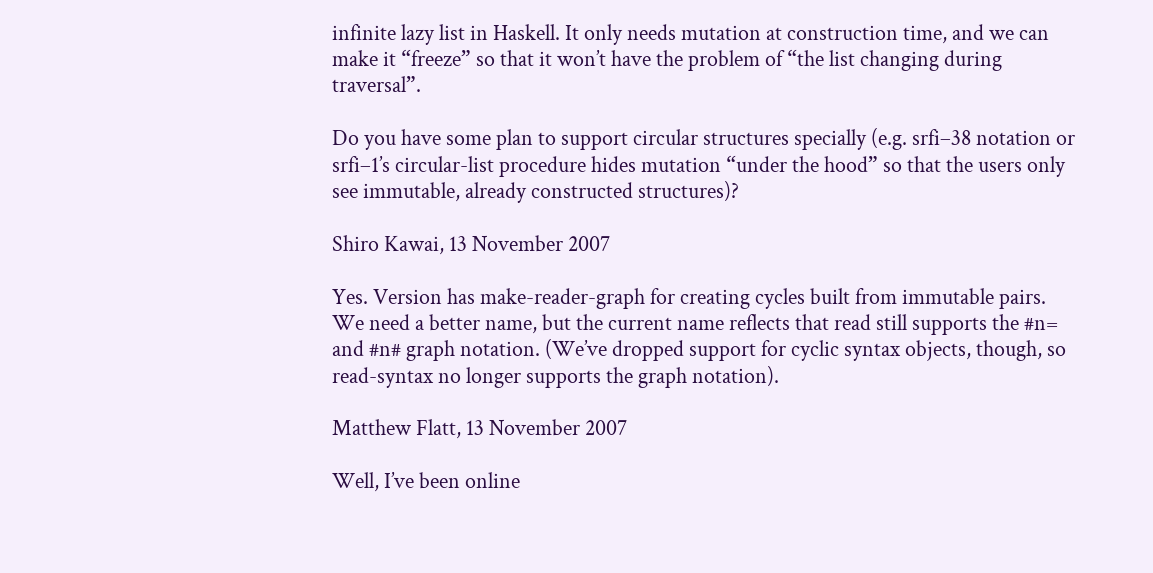infinite lazy list in Haskell. It only needs mutation at construction time, and we can make it “freeze” so that it won’t have the problem of “the list changing during traversal”.

Do you have some plan to support circular structures specially (e.g. srfi–38 notation or srfi–1’s circular-list procedure hides mutation “under the hood” so that the users only see immutable, already constructed structures)?

Shiro Kawai, 13 November 2007

Yes. Version has make-reader-graph for creating cycles built from immutable pairs. We need a better name, but the current name reflects that read still supports the #n= and #n# graph notation. (We’ve dropped support for cyclic syntax objects, though, so read-syntax no longer supports the graph notation).

Matthew Flatt, 13 November 2007

Well, I’ve been online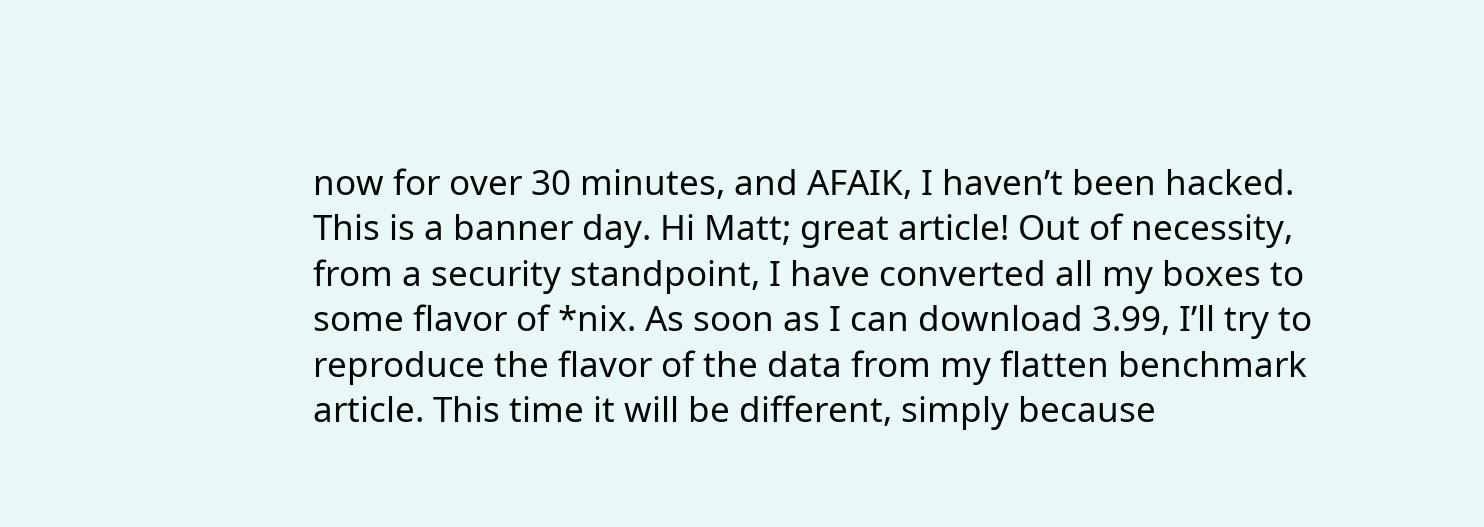now for over 30 minutes, and AFAIK, I haven’t been hacked. This is a banner day. Hi Matt; great article! Out of necessity, from a security standpoint, I have converted all my boxes to some flavor of *nix. As soon as I can download 3.99, I’ll try to reproduce the flavor of the data from my flatten benchmark article. This time it will be different, simply because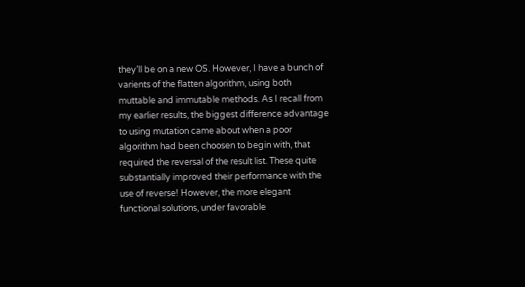they’ll be on a new OS. However, I have a bunch of varients of the flatten algorithm, using both muttable and immutable methods. As I recall from my earlier results, the biggest difference advantage to using mutation came about when a poor algorithm had been choosen to begin with, that required the reversal of the result list. These quite substantially improved their performance with the use of reverse! However, the more elegant functional solutions, under favorable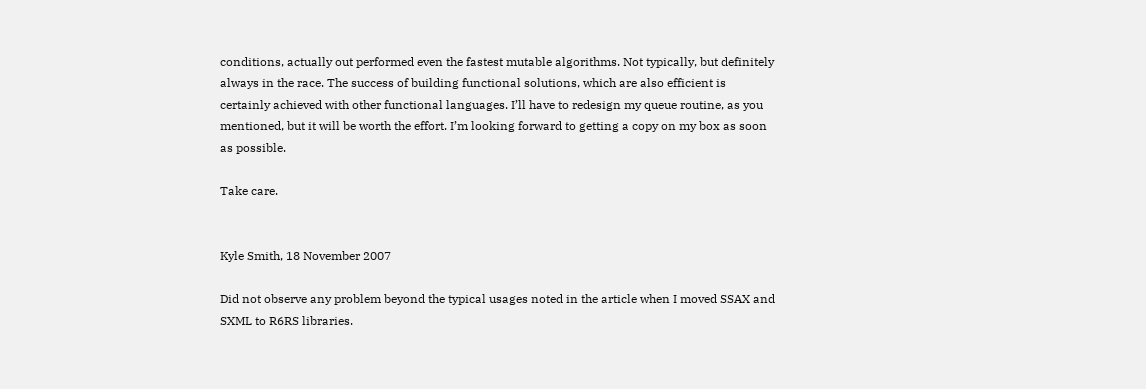conditions, actually out performed even the fastest mutable algorithms. Not typically, but definitely always in the race. The success of building functional solutions, which are also efficient is certainly achieved with other functional languages. I’ll have to redesign my queue routine, as you mentioned, but it will be worth the effort. I’m looking forward to getting a copy on my box as soon as possible.

Take care.


Kyle Smith, 18 November 2007

Did not observe any problem beyond the typical usages noted in the article when I moved SSAX and SXML to R6RS libraries.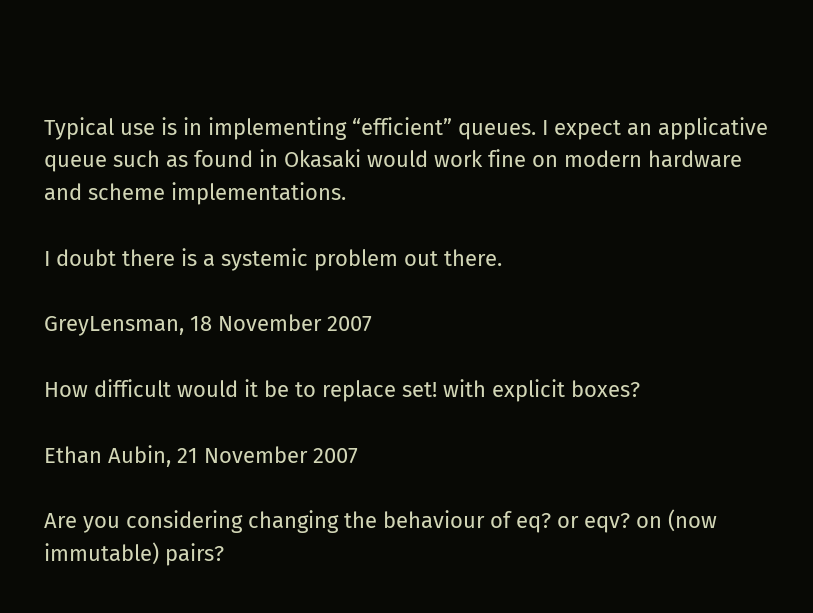Typical use is in implementing “efficient” queues. I expect an applicative queue such as found in Okasaki would work fine on modern hardware and scheme implementations.

I doubt there is a systemic problem out there.

GreyLensman, 18 November 2007

How difficult would it be to replace set! with explicit boxes?

Ethan Aubin, 21 November 2007

Are you considering changing the behaviour of eq? or eqv? on (now immutable) pairs?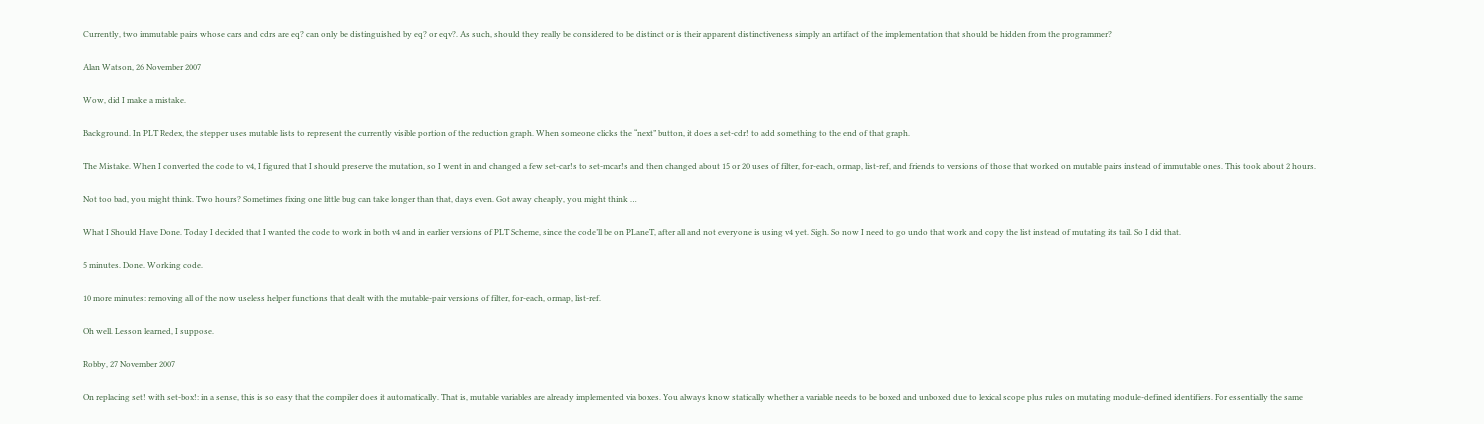Currently, two immutable pairs whose cars and cdrs are eq? can only be distinguished by eq? or eqv?. As such, should they really be considered to be distinct or is their apparent distinctiveness simply an artifact of the implementation that should be hidden from the programmer?

Alan Watson, 26 November 2007

Wow, did I make a mistake.

Background. In PLT Redex, the stepper uses mutable lists to represent the currently visible portion of the reduction graph. When someone clicks the “next” button, it does a set-cdr! to add something to the end of that graph.

The Mistake. When I converted the code to v4, I figured that I should preserve the mutation, so I went in and changed a few set-car!s to set-mcar!s and then changed about 15 or 20 uses of filter, for-each, ormap, list-ref, and friends to versions of those that worked on mutable pairs instead of immutable ones. This took about 2 hours.

Not too bad, you might think. Two hours? Sometimes fixing one little bug can take longer than that, days even. Got away cheaply, you might think …

What I Should Have Done. Today I decided that I wanted the code to work in both v4 and in earlier versions of PLT Scheme, since the code’ll be on PLaneT, after all and not everyone is using v4 yet. Sigh. So now I need to go undo that work and copy the list instead of mutating its tail. So I did that.

5 minutes. Done. Working code.

10 more minutes: removing all of the now useless helper functions that dealt with the mutable-pair versions of filter, for-each, ormap, list-ref.

Oh well. Lesson learned, I suppose.

Robby, 27 November 2007

On replacing set! with set-box!: in a sense, this is so easy that the compiler does it automatically. That is, mutable variables are already implemented via boxes. You always know statically whether a variable needs to be boxed and unboxed due to lexical scope plus rules on mutating module-defined identifiers. For essentially the same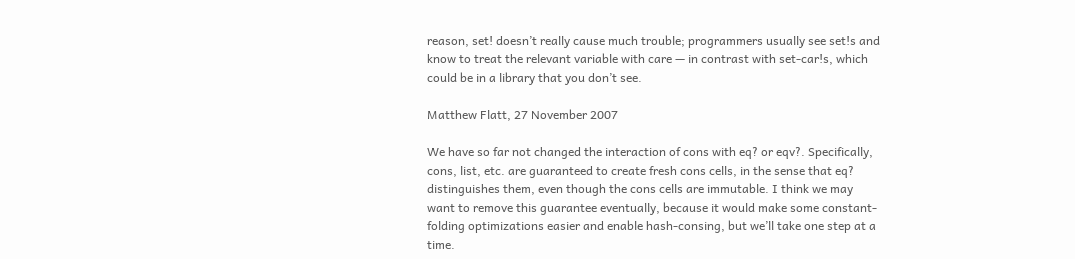reason, set! doesn’t really cause much trouble; programmers usually see set!s and know to treat the relevant variable with care — in contrast with set-car!s, which could be in a library that you don’t see.

Matthew Flatt, 27 November 2007

We have so far not changed the interaction of cons with eq? or eqv?. Specifically, cons, list, etc. are guaranteed to create fresh cons cells, in the sense that eq? distinguishes them, even though the cons cells are immutable. I think we may want to remove this guarantee eventually, because it would make some constant-folding optimizations easier and enable hash-consing, but we’ll take one step at a time.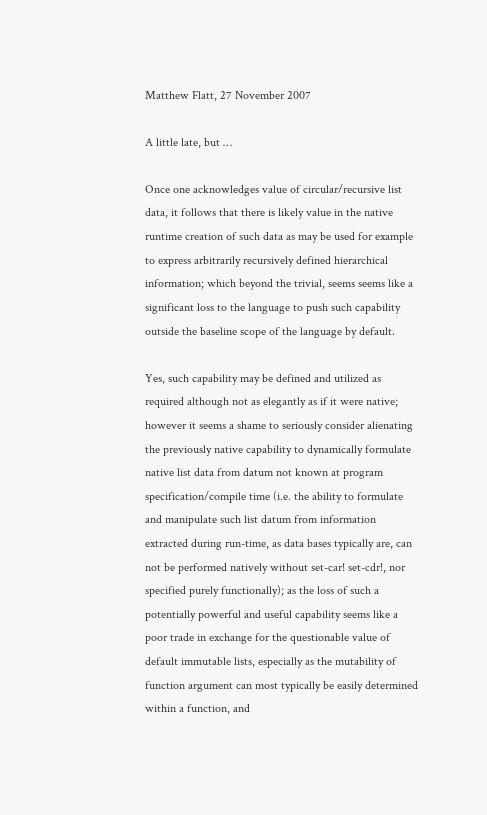Matthew Flatt, 27 November 2007

A little late, but …

Once one acknowledges value of circular/recursive list data, it follows that there is likely value in the native runtime creation of such data as may be used for example to express arbitrarily recursively defined hierarchical information; which beyond the trivial, seems seems like a significant loss to the language to push such capability outside the baseline scope of the language by default.

Yes, such capability may be defined and utilized as required although not as elegantly as if it were native; however it seems a shame to seriously consider alienating the previously native capability to dynamically formulate native list data from datum not known at program specification/compile time (i.e. the ability to formulate and manipulate such list datum from information extracted during run-time, as data bases typically are, can not be performed natively without set-car! set-cdr!, nor specified purely functionally); as the loss of such a potentially powerful and useful capability seems like a poor trade in exchange for the questionable value of default immutable lists, especially as the mutability of function argument can most typically be easily determined within a function, and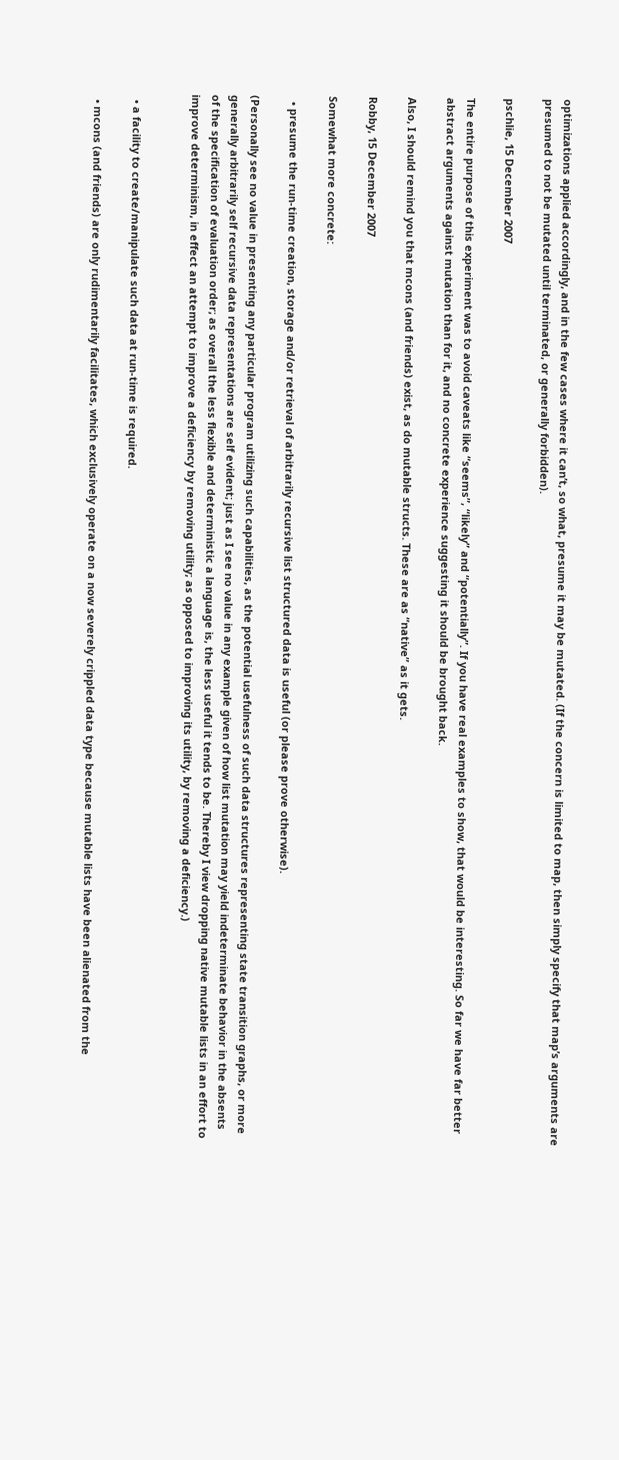optimizations applied accordingly, and in the few cases where it can’t, so what, presume it may be mutated. (If the concern is limited to map, then simply specify that map’s arguments are presumed to not be mutated until terminated, or generally forbidden).

pschlie, 15 December 2007

The entire purpose of this experiment was to avoid caveats like “seems”, “likely” and “potentially”. If you have real examples to show, that would be interesting. So far we have far better abstract arguments against mutation than for it, and no concrete experience suggesting it should be brought back.

Also, I should remind you that mcons (and friends) exist, as do mutable structs. These are as “native” as it gets.

Robby, 15 December 2007

Somewhat more concrete:

  • presume the run-time creation, storage and/or retrieval of arbitrarily recursive list structured data is useful (or please prove otherwise).

(Personally see no value in presenting any particular program utilizing such capabilities, as the potential usefulness of such data structures representing state transition graphs, or more generally arbitrarily self recursive data representations are self evident; just as I see no value in any example given of how list mutation may yield indeterminate behavior in the absents of the specification of evaluation order; as overall the less flexible and deterministic a language is, the less useful it tends to be. Thereby I view dropping native mutable lists in an effort to improve determinism, in effect an attempt to improve a deficiency by removing utility; as opposed to improving its utility, by removing a deficiency.)


  • a facility to create/manipulate such data at run-time is required.

  • mcons (and friends) are only rudimentarily facilitates, which exclusively operate on a now severely crippled data type because mutable lists have been alienated from the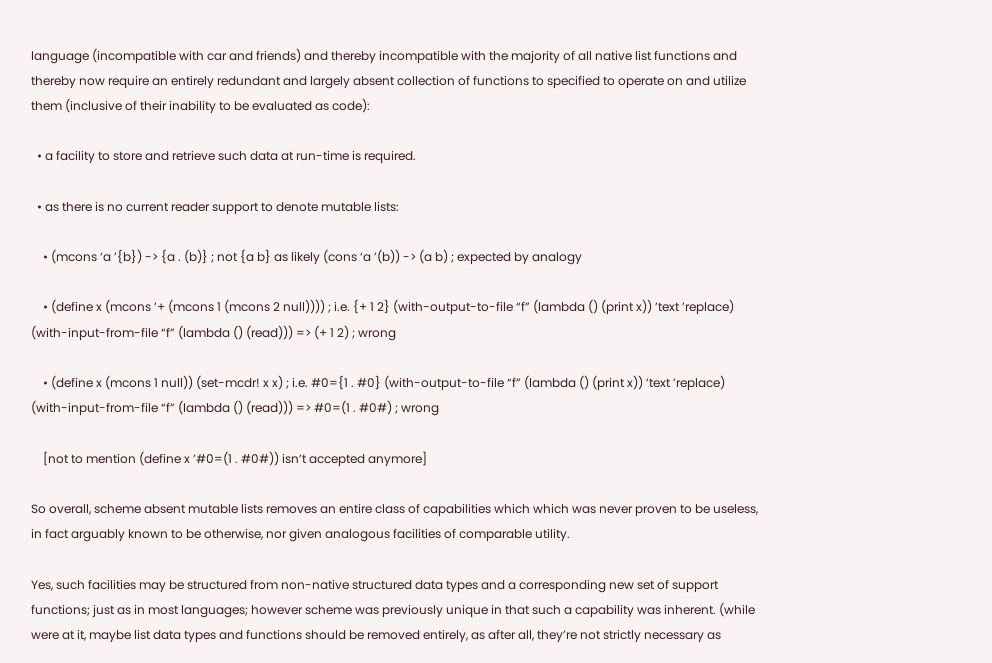language (incompatible with car and friends) and thereby incompatible with the majority of all native list functions and thereby now require an entirely redundant and largely absent collection of functions to specified to operate on and utilize them (inclusive of their inability to be evaluated as code):

  • a facility to store and retrieve such data at run-time is required.

  • as there is no current reader support to denote mutable lists:

    • (mcons ‘a ’{b}) -> {a . (b)} ; not {a b} as likely (cons ‘a ’(b)) -> (a b) ; expected by analogy

    • (define x (mcons ’+ (mcons 1 (mcons 2 null)))) ; i.e. {+ 1 2} (with-output-to-file “f” (lambda () (print x)) ’text ’replace) (with-input-from-file “f” (lambda () (read))) => (+ 1 2) ; wrong

    • (define x (mcons 1 null)) (set-mcdr! x x) ; i.e. #0={1 . #0} (with-output-to-file “f” (lambda () (print x)) ’text ’replace) (with-input-from-file “f” (lambda () (read))) => #0=(1 . #0#) ; wrong

    [not to mention (define x ’#0=(1 . #0#)) isn’t accepted anymore]

So overall, scheme absent mutable lists removes an entire class of capabilities which which was never proven to be useless, in fact arguably known to be otherwise, nor given analogous facilities of comparable utility.

Yes, such facilities may be structured from non-native structured data types and a corresponding new set of support functions; just as in most languages; however scheme was previously unique in that such a capability was inherent. (while were at it, maybe list data types and functions should be removed entirely, as after all, they’re not strictly necessary as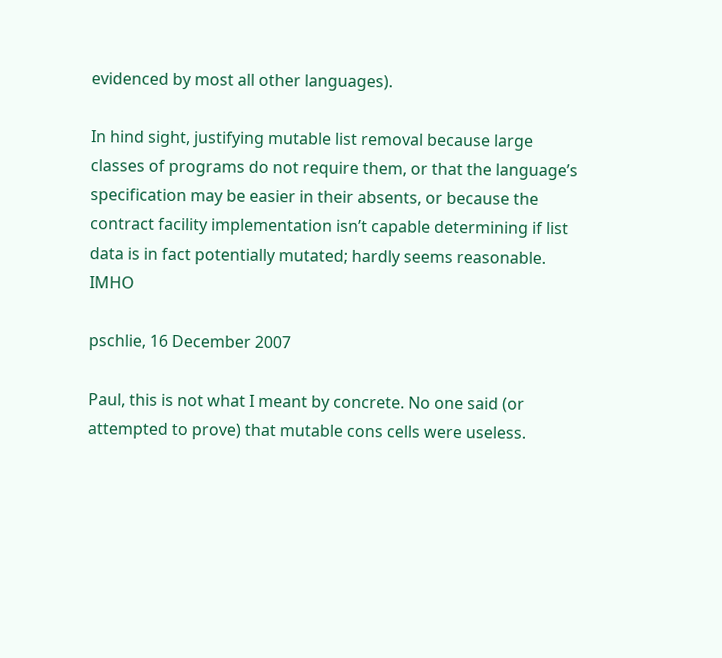evidenced by most all other languages).

In hind sight, justifying mutable list removal because large classes of programs do not require them, or that the language’s specification may be easier in their absents, or because the contract facility implementation isn’t capable determining if list data is in fact potentially mutated; hardly seems reasonable. IMHO

pschlie, 16 December 2007

Paul, this is not what I meant by concrete. No one said (or attempted to prove) that mutable cons cells were useless.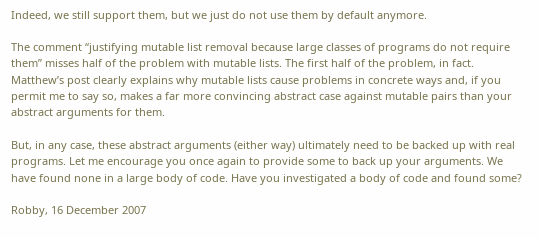Indeed, we still support them, but we just do not use them by default anymore.

The comment “justifying mutable list removal because large classes of programs do not require them” misses half of the problem with mutable lists. The first half of the problem, in fact. Matthew’s post clearly explains why mutable lists cause problems in concrete ways and, if you permit me to say so, makes a far more convincing abstract case against mutable pairs than your abstract arguments for them.

But, in any case, these abstract arguments (either way) ultimately need to be backed up with real programs. Let me encourage you once again to provide some to back up your arguments. We have found none in a large body of code. Have you investigated a body of code and found some?

Robby, 16 December 2007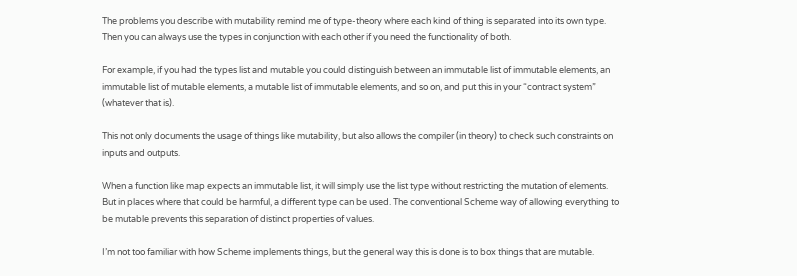The problems you describe with mutability remind me of type-theory where each kind of thing is separated into its own type. Then you can always use the types in conjunction with each other if you need the functionality of both.

For example, if you had the types list and mutable you could distinguish between an immutable list of immutable elements, an immutable list of mutable elements, a mutable list of immutable elements, and so on, and put this in your “contract system” (whatever that is).

This not only documents the usage of things like mutability, but also allows the compiler (in theory) to check such constraints on inputs and outputs.

When a function like map expects an immutable list, it will simply use the list type without restricting the mutation of elements. But in places where that could be harmful, a different type can be used. The conventional Scheme way of allowing everything to be mutable prevents this separation of distinct properties of values.

I’m not too familiar with how Scheme implements things, but the general way this is done is to box things that are mutable.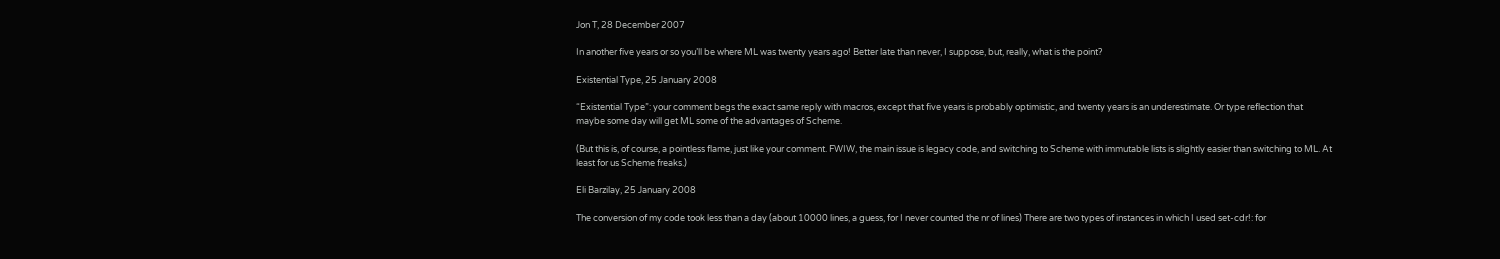Jon T, 28 December 2007

In another five years or so you’ll be where ML was twenty years ago! Better late than never, I suppose, but, really, what is the point?

Existential Type, 25 January 2008

“Existential Type”: your comment begs the exact same reply with macros, except that five years is probably optimistic, and twenty years is an underestimate. Or type reflection that maybe some day will get ML some of the advantages of Scheme.

(But this is, of course, a pointless flame, just like your comment. FWIW, the main issue is legacy code, and switching to Scheme with immutable lists is slightly easier than switching to ML. At least for us Scheme freaks.)

Eli Barzilay, 25 January 2008

The conversion of my code took less than a day (about 10000 lines, a guess, for I never counted the nr of lines) There are two types of instances in which I used set-cdr!: for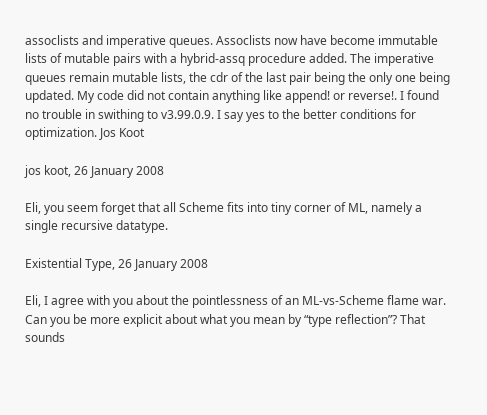assoclists and imperative queues. Assoclists now have become immutable lists of mutable pairs with a hybrid-assq procedure added. The imperative queues remain mutable lists, the cdr of the last pair being the only one being updated. My code did not contain anything like append! or reverse!. I found no trouble in swithing to v3.99.0.9. I say yes to the better conditions for optimization. Jos Koot

jos koot, 26 January 2008

Eli, you seem forget that all Scheme fits into tiny corner of ML, namely a single recursive datatype.

Existential Type, 26 January 2008

Eli, I agree with you about the pointlessness of an ML-vs-Scheme flame war. Can you be more explicit about what you mean by “type reflection”? That sounds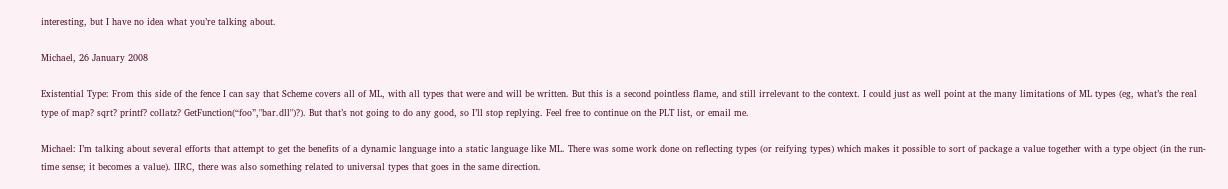interesting, but I have no idea what you’re talking about.

Michael, 26 January 2008

Existential Type: From this side of the fence I can say that Scheme covers all of ML, with all types that were and will be written. But this is a second pointless flame, and still irrelevant to the context. I could just as well point at the many limitations of ML types (eg, what’s the real type of map? sqrt? printf? collatz? GetFunction(“foo”,"bar.dll")?). But that’s not going to do any good, so I’ll stop replying. Feel free to continue on the PLT list, or email me.

Michael: I’m talking about several efforts that attempt to get the benefits of a dynamic language into a static language like ML. There was some work done on reflecting types (or reifying types) which makes it possible to sort of package a value together with a type object (in the run-time sense; it becomes a value). IIRC, there was also something related to universal types that goes in the same direction.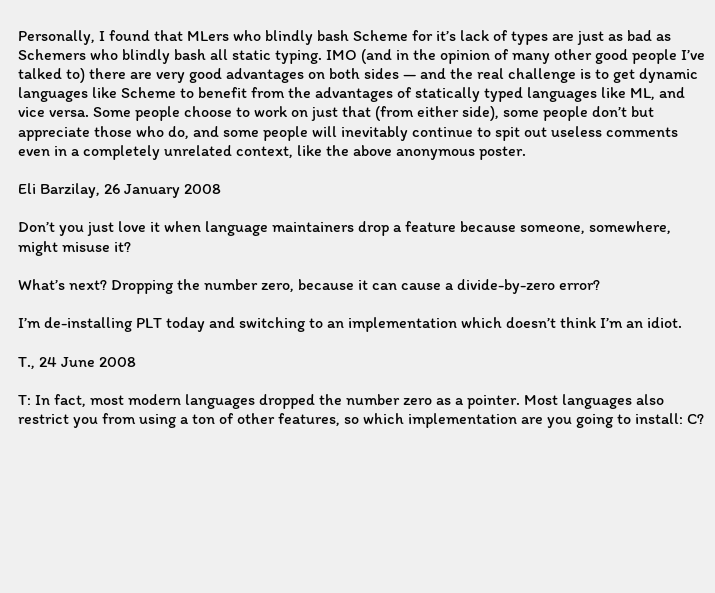Personally, I found that MLers who blindly bash Scheme for it’s lack of types are just as bad as Schemers who blindly bash all static typing. IMO (and in the opinion of many other good people I’ve talked to) there are very good advantages on both sides — and the real challenge is to get dynamic languages like Scheme to benefit from the advantages of statically typed languages like ML, and vice versa. Some people choose to work on just that (from either side), some people don’t but appreciate those who do, and some people will inevitably continue to spit out useless comments even in a completely unrelated context, like the above anonymous poster.

Eli Barzilay, 26 January 2008

Don’t you just love it when language maintainers drop a feature because someone, somewhere, might misuse it?

What’s next? Dropping the number zero, because it can cause a divide-by-zero error?

I’m de-installing PLT today and switching to an implementation which doesn’t think I’m an idiot.

T., 24 June 2008

T: In fact, most modern languages dropped the number zero as a pointer. Most languages also restrict you from using a ton of other features, so which implementation are you going to install: C?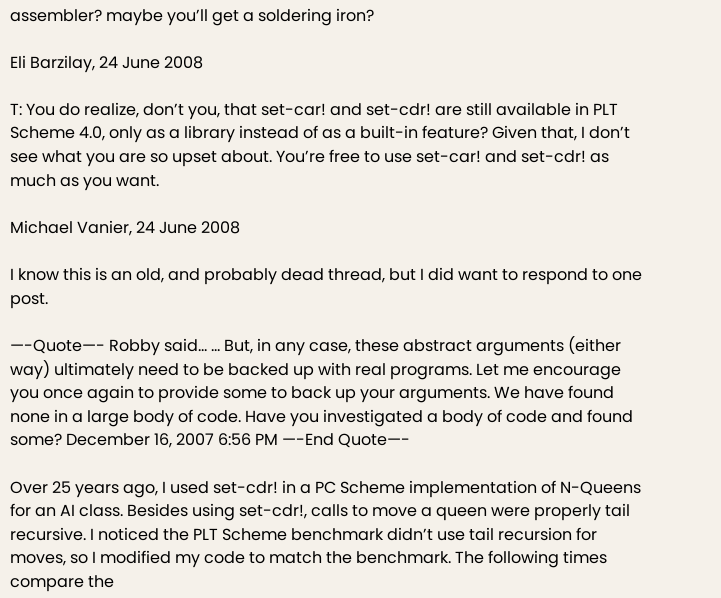assembler? maybe you’ll get a soldering iron?

Eli Barzilay, 24 June 2008

T: You do realize, don’t you, that set-car! and set-cdr! are still available in PLT Scheme 4.0, only as a library instead of as a built-in feature? Given that, I don’t see what you are so upset about. You’re free to use set-car! and set-cdr! as much as you want.

Michael Vanier, 24 June 2008

I know this is an old, and probably dead thread, but I did want to respond to one post.

—-Quote—- Robby said… … But, in any case, these abstract arguments (either way) ultimately need to be backed up with real programs. Let me encourage you once again to provide some to back up your arguments. We have found none in a large body of code. Have you investigated a body of code and found some? December 16, 2007 6:56 PM —-End Quote—-

Over 25 years ago, I used set-cdr! in a PC Scheme implementation of N-Queens for an AI class. Besides using set-cdr!, calls to move a queen were properly tail recursive. I noticed the PLT Scheme benchmark didn’t use tail recursion for moves, so I modified my code to match the benchmark. The following times compare the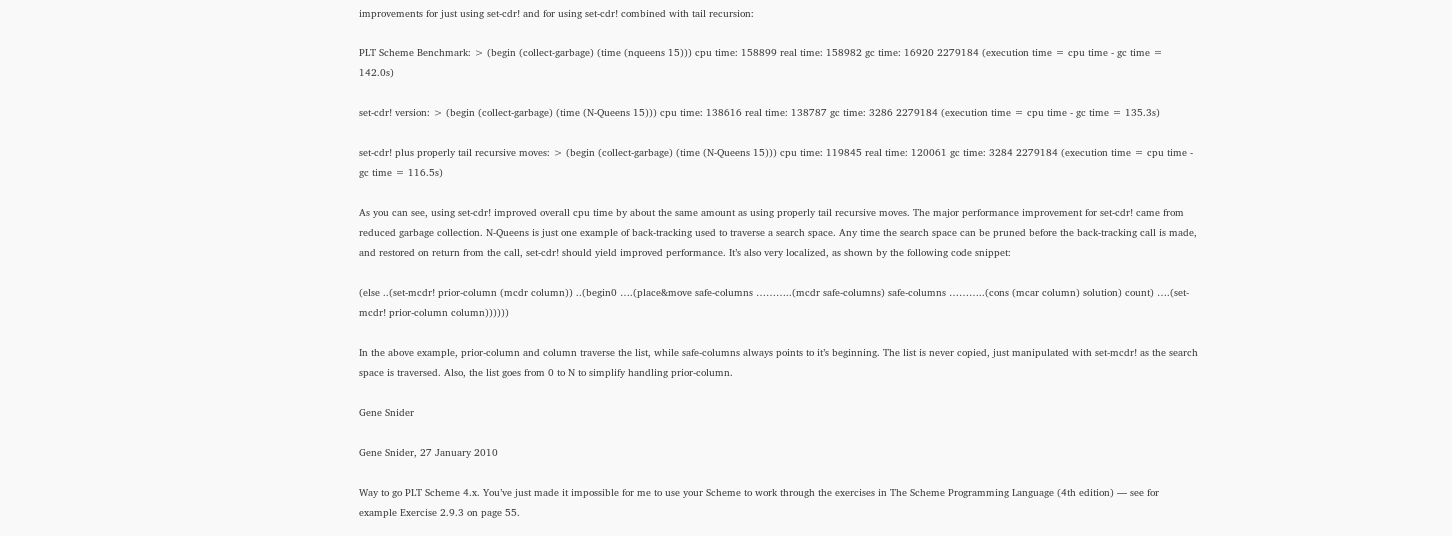improvements for just using set-cdr! and for using set-cdr! combined with tail recursion:

PLT Scheme Benchmark: > (begin (collect-garbage) (time (nqueens 15))) cpu time: 158899 real time: 158982 gc time: 16920 2279184 (execution time = cpu time - gc time = 142.0s)

set-cdr! version: > (begin (collect-garbage) (time (N-Queens 15))) cpu time: 138616 real time: 138787 gc time: 3286 2279184 (execution time = cpu time - gc time = 135.3s)

set-cdr! plus properly tail recursive moves: > (begin (collect-garbage) (time (N-Queens 15))) cpu time: 119845 real time: 120061 gc time: 3284 2279184 (execution time = cpu time - gc time = 116.5s)

As you can see, using set-cdr! improved overall cpu time by about the same amount as using properly tail recursive moves. The major performance improvement for set-cdr! came from reduced garbage collection. N-Queens is just one example of back-tracking used to traverse a search space. Any time the search space can be pruned before the back-tracking call is made, and restored on return from the call, set-cdr! should yield improved performance. It’s also very localized, as shown by the following code snippet:

(else ..(set-mcdr! prior-column (mcdr column)) ..(begin0 ….(place&move safe-columns ………..(mcdr safe-columns) safe-columns ………..(cons (mcar column) solution) count) ….(set-mcdr! prior-column column))))))

In the above example, prior-column and column traverse the list, while safe-columns always points to it’s beginning. The list is never copied, just manipulated with set-mcdr! as the search space is traversed. Also, the list goes from 0 to N to simplify handling prior-column.

Gene Snider

Gene Snider, 27 January 2010

Way to go PLT Scheme 4.x. You’ve just made it impossible for me to use your Scheme to work through the exercises in The Scheme Programming Language (4th edition) — see for example Exercise 2.9.3 on page 55.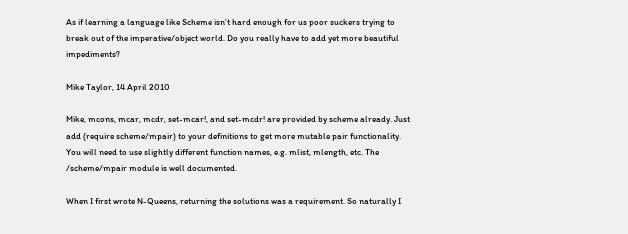As if learning a language like Scheme isn’t hard enough for us poor suckers trying to break out of the imperative/object world. Do you really have to add yet more beautiful impediments?

Mike Taylor, 14 April 2010

Mike, mcons, mcar, mcdr, set-mcar!, and set-mcdr! are provided by scheme already. Just add (require scheme/mpair) to your definitions to get more mutable pair functionality. You will need to use slightly different function names, e.g. mlist, mlength, etc. The /scheme/mpair module is well documented.

When I first wrote N-Queens, returning the solutions was a requirement. So naturally I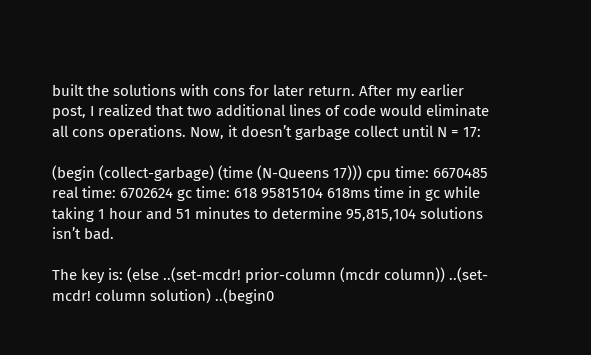built the solutions with cons for later return. After my earlier post, I realized that two additional lines of code would eliminate all cons operations. Now, it doesn’t garbage collect until N = 17:

(begin (collect-garbage) (time (N-Queens 17))) cpu time: 6670485 real time: 6702624 gc time: 618 95815104 618ms time in gc while taking 1 hour and 51 minutes to determine 95,815,104 solutions isn’t bad.

The key is: (else ..(set-mcdr! prior-column (mcdr column)) ..(set-mcdr! column solution) ..(begin0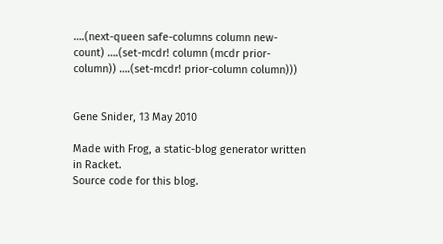….(next-queen safe-columns column new-count) ….(set-mcdr! column (mcdr prior-column)) ….(set-mcdr! prior-column column)))


Gene Snider, 13 May 2010

Made with Frog, a static-blog generator written in Racket.
Source code for this blog.